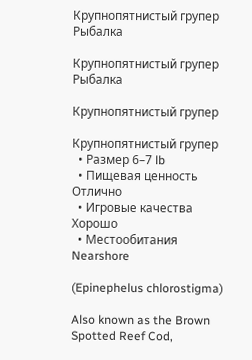Крупнопятнистый групер Рыбалка

Крупнопятнистый групер Рыбалка

Крупнопятнистый групер

Крупнопятнистый групер
  • Размер 6–7 lb
  • Пищевая ценность Отлично
  • Игровые качества Хорошо
  • Местообитания Nearshore

(Epinephelus chlorostigma)

Also known as the Brown Spotted Reef Cod,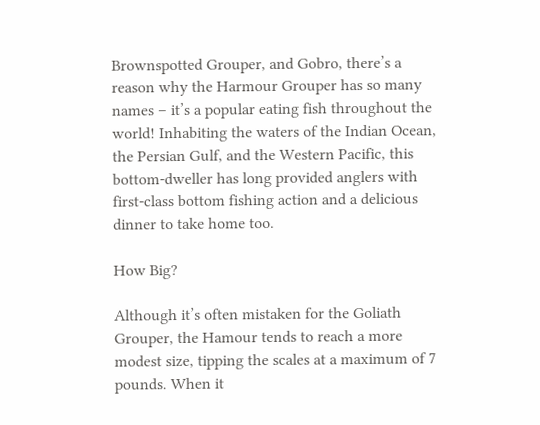Brownspotted Grouper, and Gobro, there’s a reason why the Harmour Grouper has so many names – it’s a popular eating fish throughout the world! Inhabiting the waters of the Indian Ocean, the Persian Gulf, and the Western Pacific, this bottom-dweller has long provided anglers with first-class bottom fishing action and a delicious dinner to take home too.

How Big?

Although it’s often mistaken for the Goliath Grouper, the Hamour tends to reach a more modest size, tipping the scales at a maximum of 7 pounds. When it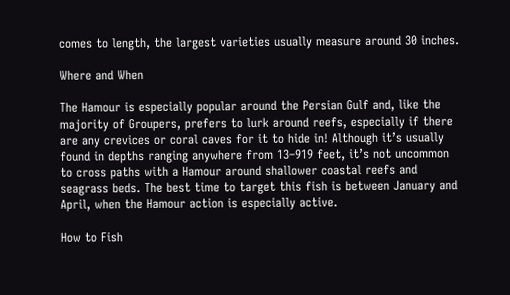comes to length, the largest varieties usually measure around 30 inches.

Where and When

The Hamour is especially popular around the Persian Gulf and, like the majority of Groupers, prefers to lurk around reefs, especially if there are any crevices or coral caves for it to hide in! Although it’s usually found in depths ranging anywhere from 13–919 feet, it’s not uncommon to cross paths with a Hamour around shallower coastal reefs and seagrass beds. The best time to target this fish is between January and April, when the Hamour action is especially active.

How to Fish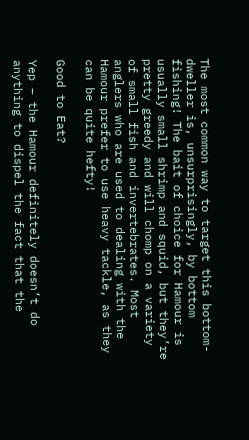The most common way to target this bottom-dweller is, unsurprisingly, by bottom fishing! The bait of choice for Hamour is usually small shrimp and squid, but they’re pretty greedy and will chomp on a variety of small fish and invertebrates. Most anglers who are used to dealing with the Hamour prefer to use heavy tackle, as they can be quite hefty!

Good to Eat?

Yep – the Hamour definitely doesn’t do anything to dispel the fact that the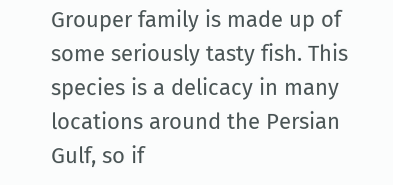Grouper family is made up of some seriously tasty fish. This species is a delicacy in many locations around the Persian Gulf, so if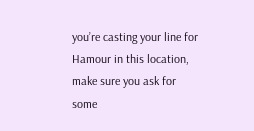you’re casting your line for Hamour in this location, make sure you ask for some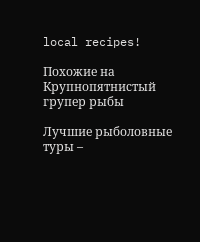local recipes!

Похожие на Крупнопятнистый групер рыбы

Лучшие рыболовные туры –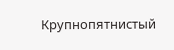Крупнопятнистый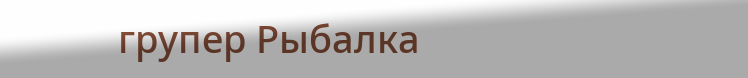групер Рыбалка